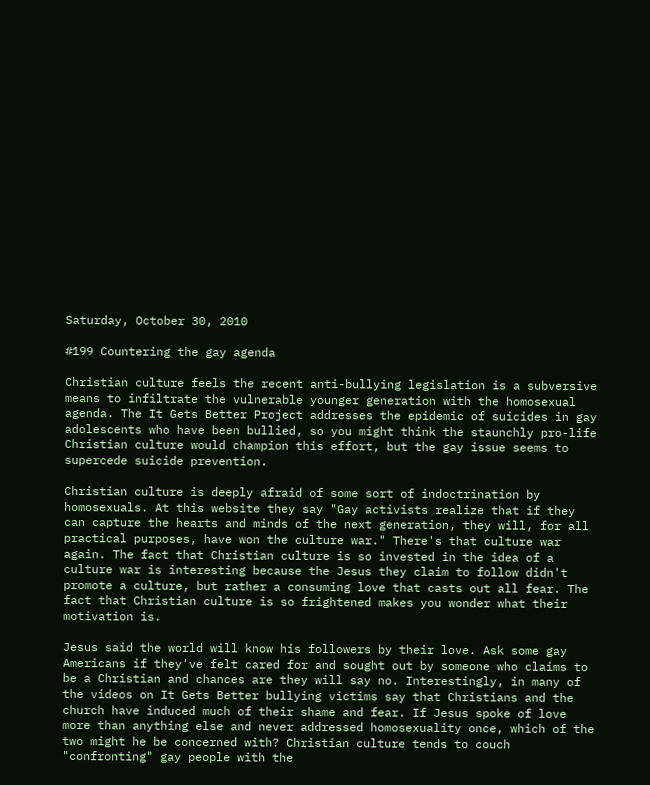Saturday, October 30, 2010

#199 Countering the gay agenda

Christian culture feels the recent anti-bullying legislation is a subversive means to infiltrate the vulnerable younger generation with the homosexual agenda. The It Gets Better Project addresses the epidemic of suicides in gay adolescents who have been bullied, so you might think the staunchly pro-life Christian culture would champion this effort, but the gay issue seems to supercede suicide prevention.

Christian culture is deeply afraid of some sort of indoctrination by homosexuals. At this website they say "Gay activists realize that if they can capture the hearts and minds of the next generation, they will, for all practical purposes, have won the culture war." There's that culture war again. The fact that Christian culture is so invested in the idea of a culture war is interesting because the Jesus they claim to follow didn't promote a culture, but rather a consuming love that casts out all fear. The fact that Christian culture is so frightened makes you wonder what their motivation is.

Jesus said the world will know his followers by their love. Ask some gay Americans if they've felt cared for and sought out by someone who claims to be a Christian and chances are they will say no. Interestingly, in many of the videos on It Gets Better bullying victims say that Christians and the church have induced much of their shame and fear. If Jesus spoke of love more than anything else and never addressed homosexuality once, which of the two might he be concerned with? Christian culture tends to couch "confronting" gay people with the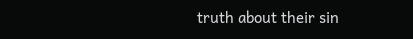truth about their sin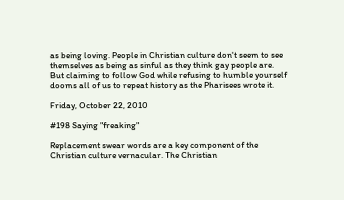as being loving. People in Christian culture don't seem to see themselves as being as sinful as they think gay people are. But claiming to follow God while refusing to humble yourself dooms all of us to repeat history as the Pharisees wrote it.

Friday, October 22, 2010

#198 Saying "freaking"

Replacement swear words are a key component of the Christian culture vernacular. The Christian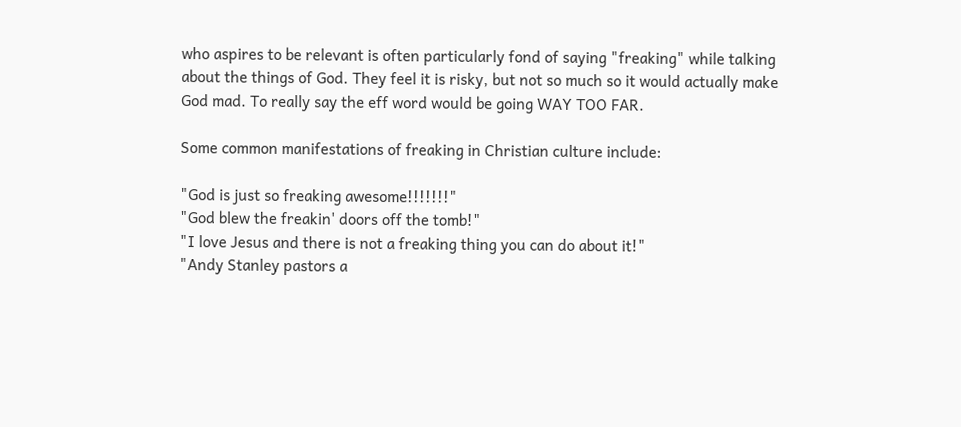who aspires to be relevant is often particularly fond of saying "freaking" while talking about the things of God. They feel it is risky, but not so much so it would actually make God mad. To really say the eff word would be going WAY TOO FAR.

Some common manifestations of freaking in Christian culture include:

"God is just so freaking awesome!!!!!!!"
"God blew the freakin' doors off the tomb!"
"I love Jesus and there is not a freaking thing you can do about it!"
"Andy Stanley pastors a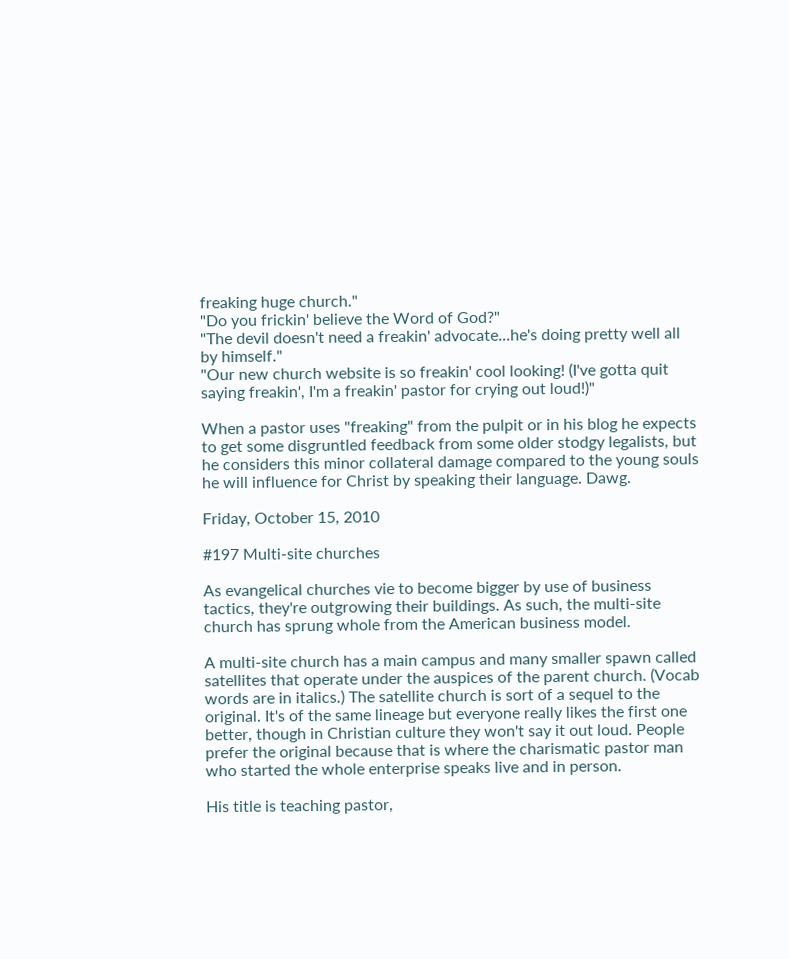freaking huge church."
"Do you frickin' believe the Word of God?"
"The devil doesn't need a freakin' advocate...he's doing pretty well all by himself."
"Our new church website is so freakin' cool looking! (I've gotta quit saying freakin', I'm a freakin' pastor for crying out loud!)"

When a pastor uses "freaking" from the pulpit or in his blog he expects to get some disgruntled feedback from some older stodgy legalists, but he considers this minor collateral damage compared to the young souls he will influence for Christ by speaking their language. Dawg.

Friday, October 15, 2010

#197 Multi-site churches

As evangelical churches vie to become bigger by use of business tactics, they're outgrowing their buildings. As such, the multi-site church has sprung whole from the American business model.

A multi-site church has a main campus and many smaller spawn called satellites that operate under the auspices of the parent church. (Vocab words are in italics.) The satellite church is sort of a sequel to the original. It's of the same lineage but everyone really likes the first one better, though in Christian culture they won't say it out loud. People prefer the original because that is where the charismatic pastor man who started the whole enterprise speaks live and in person.

His title is teaching pastor,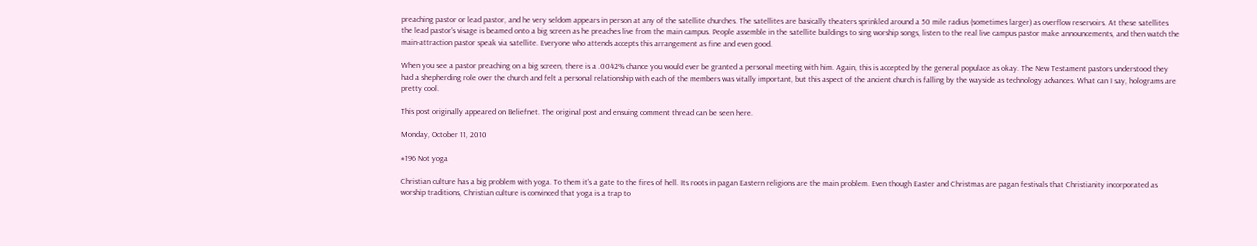preaching pastor or lead pastor, and he very seldom appears in person at any of the satellite churches. The satellites are basically theaters sprinkled around a 50 mile radius (sometimes larger) as overflow reservoirs. At these satellites the lead pastor's visage is beamed onto a big screen as he preaches live from the main campus. People assemble in the satellite buildings to sing worship songs, listen to the real live campus pastor make announcements, and then watch the main-attraction pastor speak via satellite. Everyone who attends accepts this arrangement as fine and even good.

When you see a pastor preaching on a big screen, there is a .0042% chance you would ever be granted a personal meeting with him. Again, this is accepted by the general populace as okay. The New Testament pastors understood they had a shepherding role over the church and felt a personal relationship with each of the members was vitally important, but this aspect of the ancient church is falling by the wayside as technology advances. What can I say, holograms are pretty cool.

This post originally appeared on Beliefnet. The original post and ensuing comment thread can be seen here.

Monday, October 11, 2010

#196 Not yoga

Christian culture has a big problem with yoga. To them it's a gate to the fires of hell. Its roots in pagan Eastern religions are the main problem. Even though Easter and Christmas are pagan festivals that Christianity incorporated as worship traditions, Christian culture is convinced that yoga is a trap to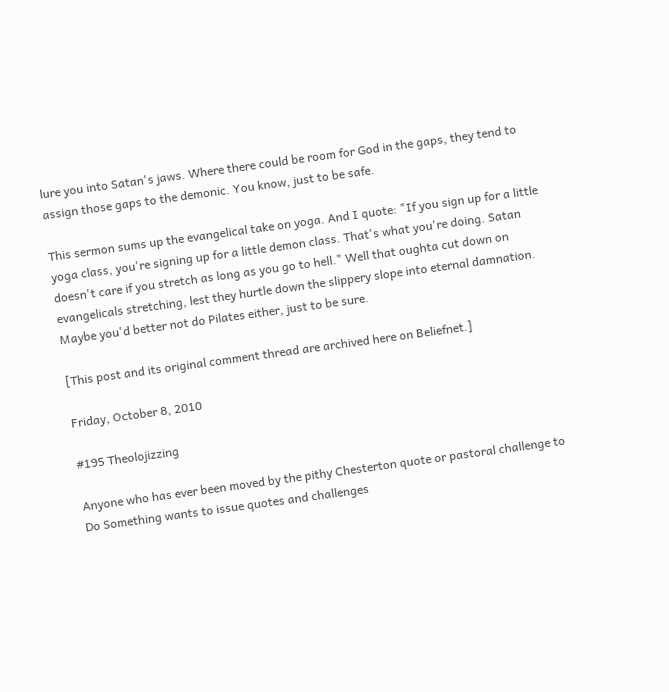lure you into Satan's jaws. Where there could be room for God in the gaps, they tend to assign those gaps to the demonic. You know, just to be safe.

This sermon sums up the evangelical take on yoga. And I quote: "If you sign up for a little yoga class, you're signing up for a little demon class. That's what you're doing. Satan doesn't care if you stretch as long as you go to hell." Well that oughta cut down on evangelicals stretching, lest they hurtle down the slippery slope into eternal damnation. Maybe you'd better not do Pilates either, just to be sure.

[This post and its original comment thread are archived here on Beliefnet.]

Friday, October 8, 2010

#195 Theolojizzing

Anyone who has ever been moved by the pithy Chesterton quote or pastoral challenge to Do Something wants to issue quotes and challenges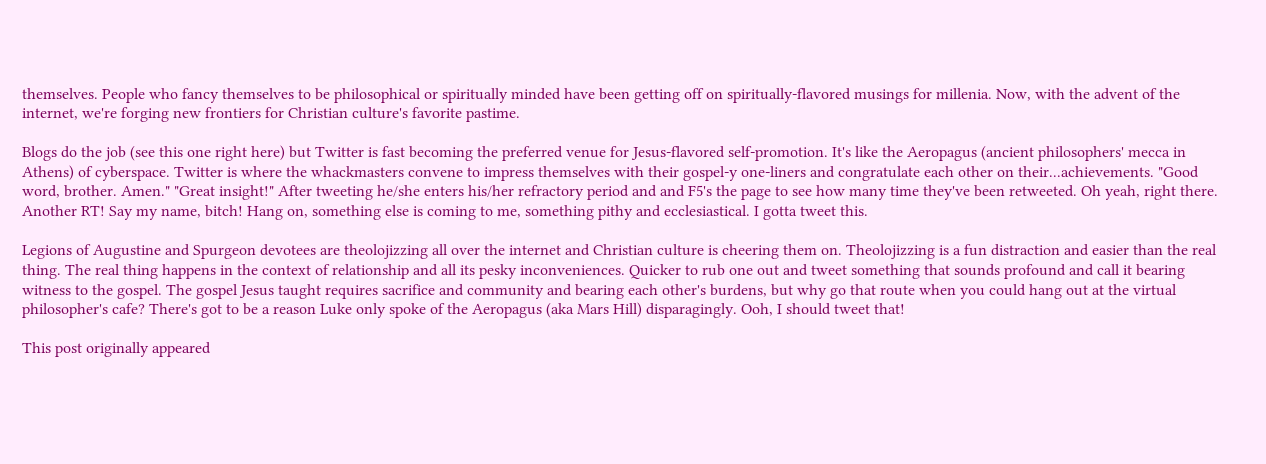themselves. People who fancy themselves to be philosophical or spiritually minded have been getting off on spiritually-flavored musings for millenia. Now, with the advent of the internet, we're forging new frontiers for Christian culture's favorite pastime.

Blogs do the job (see this one right here) but Twitter is fast becoming the preferred venue for Jesus-flavored self-promotion. It's like the Aeropagus (ancient philosophers' mecca in Athens) of cyberspace. Twitter is where the whackmasters convene to impress themselves with their gospel-y one-liners and congratulate each other on their...achievements. "Good word, brother. Amen." "Great insight!" After tweeting he/she enters his/her refractory period and and F5's the page to see how many time they've been retweeted. Oh yeah, right there. Another RT! Say my name, bitch! Hang on, something else is coming to me, something pithy and ecclesiastical. I gotta tweet this.

Legions of Augustine and Spurgeon devotees are theolojizzing all over the internet and Christian culture is cheering them on. Theolojizzing is a fun distraction and easier than the real thing. The real thing happens in the context of relationship and all its pesky inconveniences. Quicker to rub one out and tweet something that sounds profound and call it bearing witness to the gospel. The gospel Jesus taught requires sacrifice and community and bearing each other's burdens, but why go that route when you could hang out at the virtual philosopher's cafe? There's got to be a reason Luke only spoke of the Aeropagus (aka Mars Hill) disparagingly. Ooh, I should tweet that!

This post originally appeared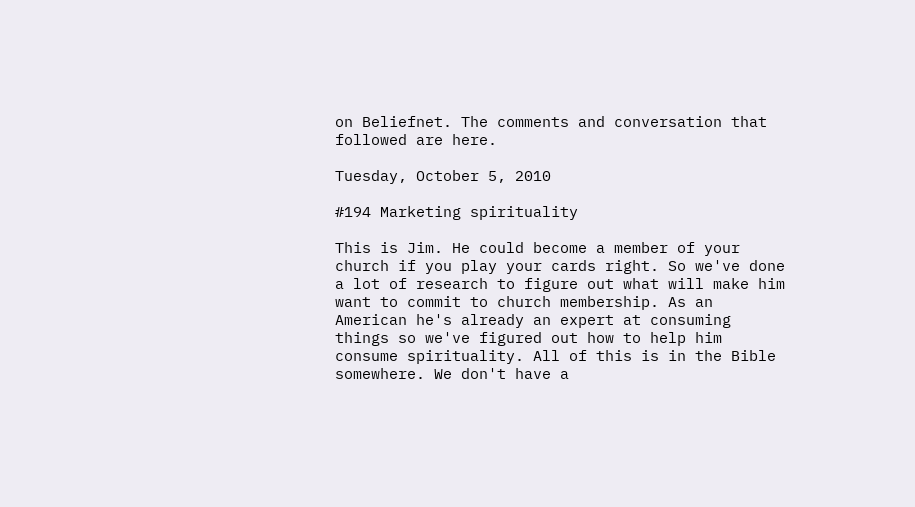on Beliefnet. The comments and conversation that followed are here.

Tuesday, October 5, 2010

#194 Marketing spirituality

This is Jim. He could become a member of your church if you play your cards right. So we've done a lot of research to figure out what will make him want to commit to church membership. As an American he's already an expert at consuming things so we've figured out how to help him consume spirituality. All of this is in the Bible somewhere. We don't have a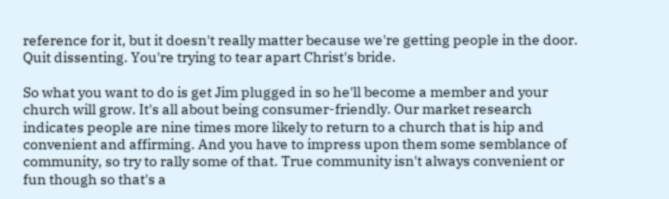reference for it, but it doesn't really matter because we're getting people in the door. Quit dissenting. You're trying to tear apart Christ's bride.

So what you want to do is get Jim plugged in so he'll become a member and your church will grow. It's all about being consumer-friendly. Our market research indicates people are nine times more likely to return to a church that is hip and convenient and affirming. And you have to impress upon them some semblance of community, so try to rally some of that. True community isn't always convenient or fun though so that's a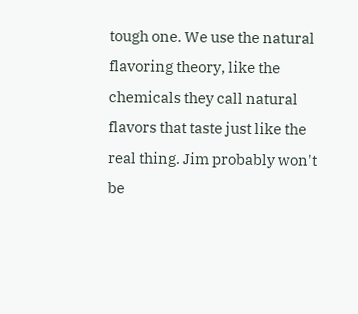tough one. We use the natural flavoring theory, like the chemicals they call natural flavors that taste just like the real thing. Jim probably won't be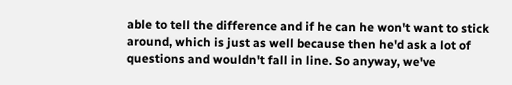able to tell the difference and if he can he won't want to stick around, which is just as well because then he'd ask a lot of questions and wouldn't fall in line. So anyway, we've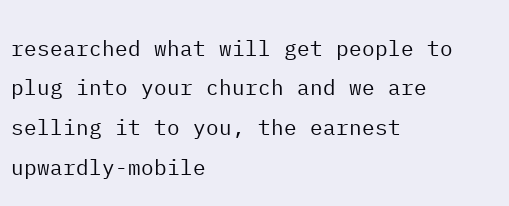researched what will get people to plug into your church and we are selling it to you, the earnest upwardly-mobile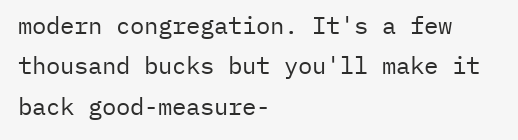modern congregation. It's a few thousand bucks but you'll make it back good-measure-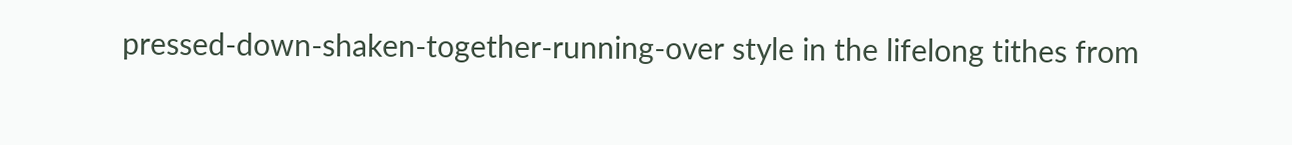pressed-down-shaken-together-running-over style in the lifelong tithes from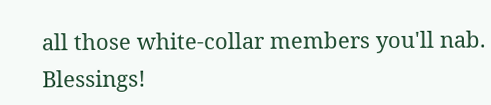all those white-collar members you'll nab. Blessings!